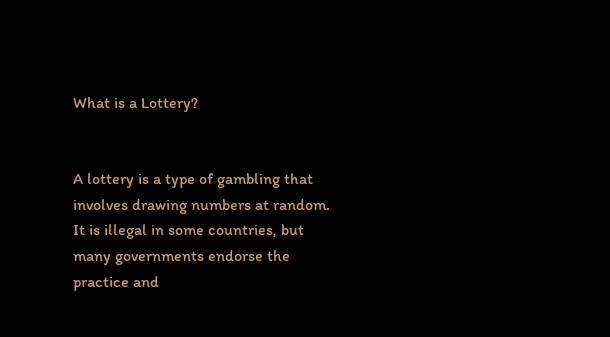What is a Lottery?


A lottery is a type of gambling that involves drawing numbers at random. It is illegal in some countries, but many governments endorse the practice and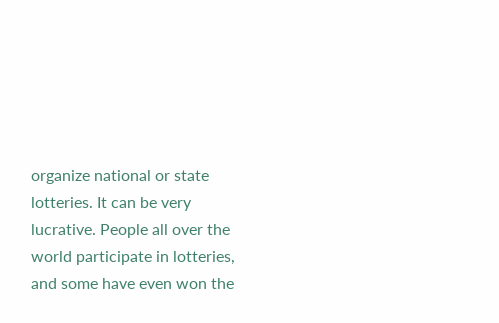organize national or state lotteries. It can be very lucrative. People all over the world participate in lotteries, and some have even won the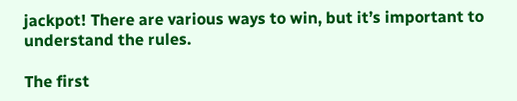jackpot! There are various ways to win, but it’s important to understand the rules.

The first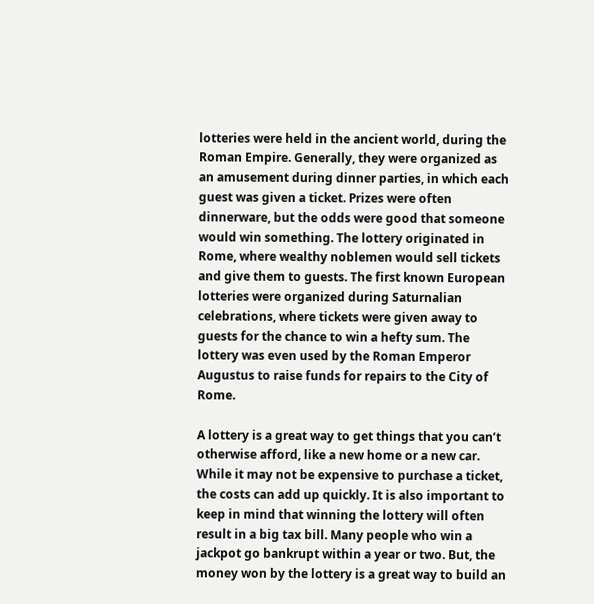lotteries were held in the ancient world, during the Roman Empire. Generally, they were organized as an amusement during dinner parties, in which each guest was given a ticket. Prizes were often dinnerware, but the odds were good that someone would win something. The lottery originated in Rome, where wealthy noblemen would sell tickets and give them to guests. The first known European lotteries were organized during Saturnalian celebrations, where tickets were given away to guests for the chance to win a hefty sum. The lottery was even used by the Roman Emperor Augustus to raise funds for repairs to the City of Rome.

A lottery is a great way to get things that you can’t otherwise afford, like a new home or a new car. While it may not be expensive to purchase a ticket, the costs can add up quickly. It is also important to keep in mind that winning the lottery will often result in a big tax bill. Many people who win a jackpot go bankrupt within a year or two. But, the money won by the lottery is a great way to build an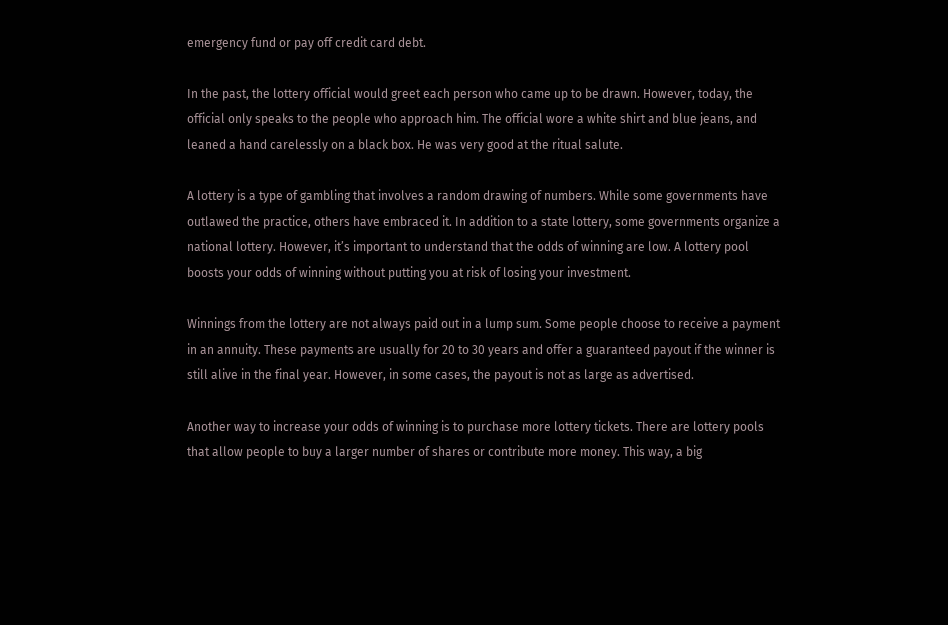emergency fund or pay off credit card debt.

In the past, the lottery official would greet each person who came up to be drawn. However, today, the official only speaks to the people who approach him. The official wore a white shirt and blue jeans, and leaned a hand carelessly on a black box. He was very good at the ritual salute.

A lottery is a type of gambling that involves a random drawing of numbers. While some governments have outlawed the practice, others have embraced it. In addition to a state lottery, some governments organize a national lottery. However, it’s important to understand that the odds of winning are low. A lottery pool boosts your odds of winning without putting you at risk of losing your investment.

Winnings from the lottery are not always paid out in a lump sum. Some people choose to receive a payment in an annuity. These payments are usually for 20 to 30 years and offer a guaranteed payout if the winner is still alive in the final year. However, in some cases, the payout is not as large as advertised.

Another way to increase your odds of winning is to purchase more lottery tickets. There are lottery pools that allow people to buy a larger number of shares or contribute more money. This way, a big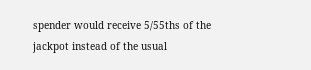spender would receive 5/55ths of the jackpot instead of the usual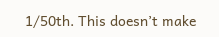1/50th. This doesn’t make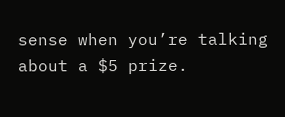sense when you’re talking about a $5 prize.